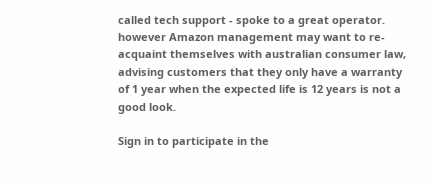called tech support - spoke to a great operator. however Amazon management may want to re-acquaint themselves with australian consumer law, advising customers that they only have a warranty of 1 year when the expected life is 12 years is not a good look.

Sign in to participate in the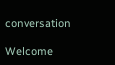conversation

Welcome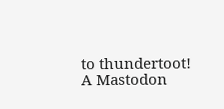to thundertoot! A Mastodon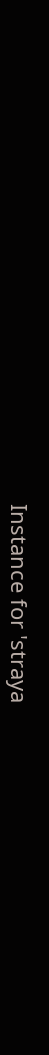Instance for 'straya